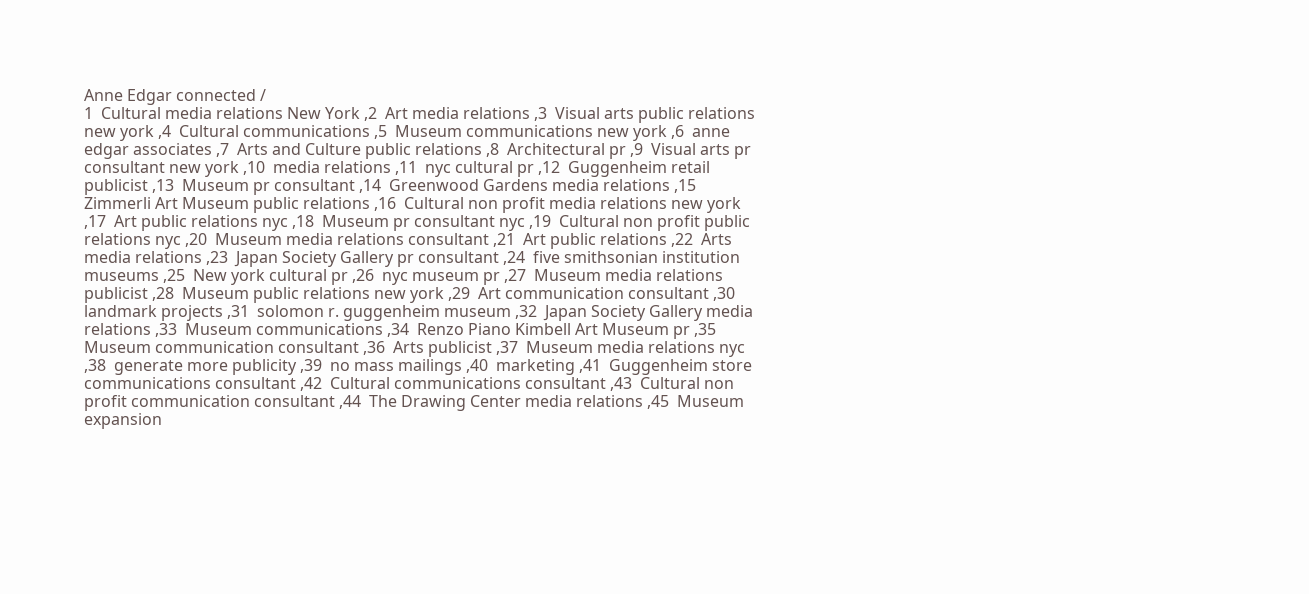Anne Edgar connected /
1  Cultural media relations New York ,2  Art media relations ,3  Visual arts public relations new york ,4  Cultural communications ,5  Museum communications new york ,6  anne edgar associates ,7  Arts and Culture public relations ,8  Architectural pr ,9  Visual arts pr consultant new york ,10  media relations ,11  nyc cultural pr ,12  Guggenheim retail publicist ,13  Museum pr consultant ,14  Greenwood Gardens media relations ,15  Zimmerli Art Museum public relations ,16  Cultural non profit media relations new york ,17  Art public relations nyc ,18  Museum pr consultant nyc ,19  Cultural non profit public relations nyc ,20  Museum media relations consultant ,21  Art public relations ,22  Arts media relations ,23  Japan Society Gallery pr consultant ,24  five smithsonian institution museums ,25  New york cultural pr ,26  nyc museum pr ,27  Museum media relations publicist ,28  Museum public relations new york ,29  Art communication consultant ,30  landmark projects ,31  solomon r. guggenheim museum ,32  Japan Society Gallery media relations ,33  Museum communications ,34  Renzo Piano Kimbell Art Museum pr ,35  Museum communication consultant ,36  Arts publicist ,37  Museum media relations nyc ,38  generate more publicity ,39  no mass mailings ,40  marketing ,41  Guggenheim store communications consultant ,42  Cultural communications consultant ,43  Cultural non profit communication consultant ,44  The Drawing Center media relations ,45  Museum expansion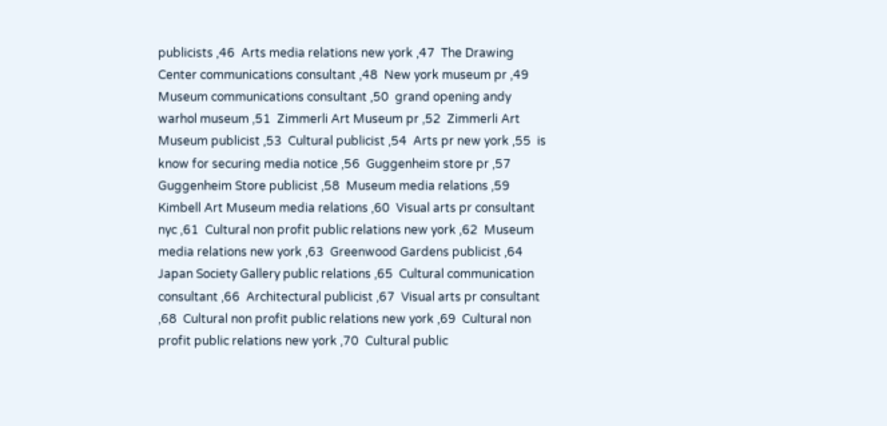publicists ,46  Arts media relations new york ,47  The Drawing Center communications consultant ,48  New york museum pr ,49  Museum communications consultant ,50  grand opening andy warhol museum ,51  Zimmerli Art Museum pr ,52  Zimmerli Art Museum publicist ,53  Cultural publicist ,54  Arts pr new york ,55  is know for securing media notice ,56  Guggenheim store pr ,57  Guggenheim Store publicist ,58  Museum media relations ,59  Kimbell Art Museum media relations ,60  Visual arts pr consultant nyc ,61  Cultural non profit public relations new york ,62  Museum media relations new york ,63  Greenwood Gardens publicist ,64  Japan Society Gallery public relations ,65  Cultural communication consultant ,66  Architectural publicist ,67  Visual arts pr consultant ,68  Cultural non profit public relations new york ,69  Cultural non profit public relations new york ,70  Cultural public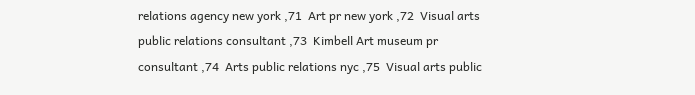relations agency new york ,71  Art pr new york ,72  Visual arts public relations consultant ,73  Kimbell Art museum pr consultant ,74  Arts public relations nyc ,75  Visual arts public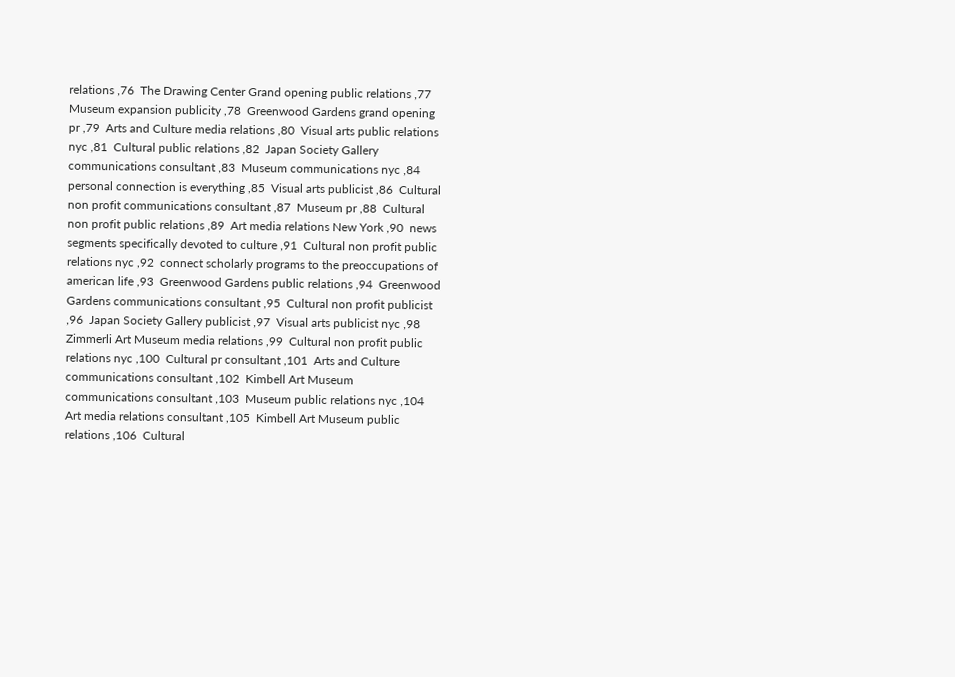relations ,76  The Drawing Center Grand opening public relations ,77  Museum expansion publicity ,78  Greenwood Gardens grand opening pr ,79  Arts and Culture media relations ,80  Visual arts public relations nyc ,81  Cultural public relations ,82  Japan Society Gallery communications consultant ,83  Museum communications nyc ,84  personal connection is everything ,85  Visual arts publicist ,86  Cultural non profit communications consultant ,87  Museum pr ,88  Cultural non profit public relations ,89  Art media relations New York ,90  news segments specifically devoted to culture ,91  Cultural non profit public relations nyc ,92  connect scholarly programs to the preoccupations of american life ,93  Greenwood Gardens public relations ,94  Greenwood Gardens communications consultant ,95  Cultural non profit publicist ,96  Japan Society Gallery publicist ,97  Visual arts publicist nyc ,98  Zimmerli Art Museum media relations ,99  Cultural non profit public relations nyc ,100  Cultural pr consultant ,101  Arts and Culture communications consultant ,102  Kimbell Art Museum communications consultant ,103  Museum public relations nyc ,104  Art media relations consultant ,105  Kimbell Art Museum public relations ,106  Cultural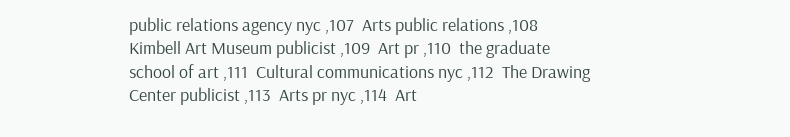public relations agency nyc ,107  Arts public relations ,108  Kimbell Art Museum publicist ,109  Art pr ,110  the graduate school of art ,111  Cultural communications nyc ,112  The Drawing Center publicist ,113  Arts pr nyc ,114  Art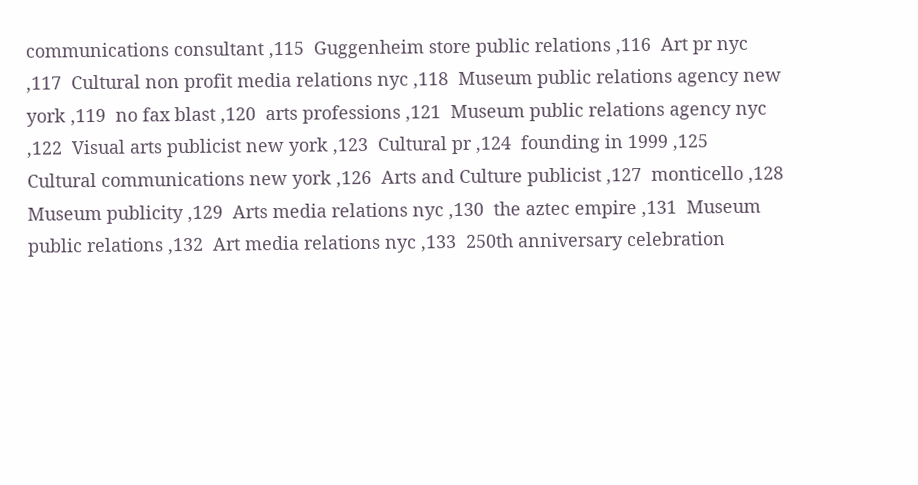communications consultant ,115  Guggenheim store public relations ,116  Art pr nyc ,117  Cultural non profit media relations nyc ,118  Museum public relations agency new york ,119  no fax blast ,120  arts professions ,121  Museum public relations agency nyc ,122  Visual arts publicist new york ,123  Cultural pr ,124  founding in 1999 ,125  Cultural communications new york ,126  Arts and Culture publicist ,127  monticello ,128  Museum publicity ,129  Arts media relations nyc ,130  the aztec empire ,131  Museum public relations ,132  Art media relations nyc ,133  250th anniversary celebration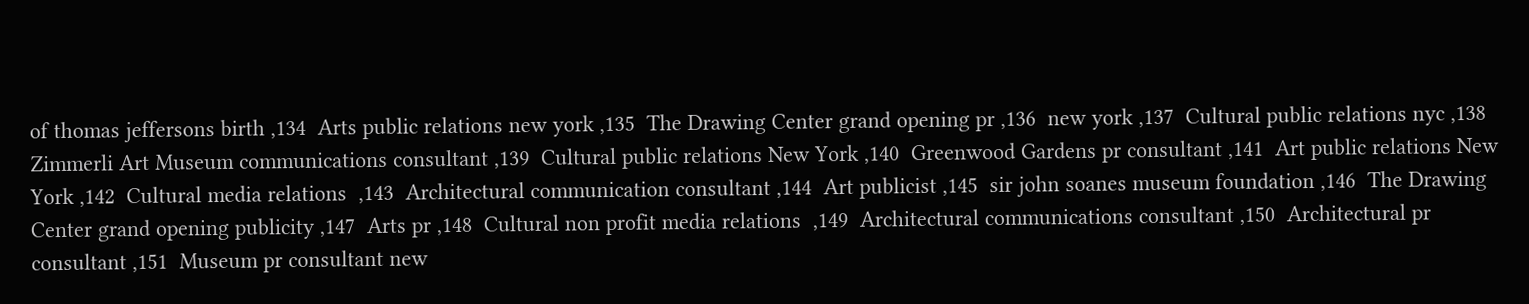of thomas jeffersons birth ,134  Arts public relations new york ,135  The Drawing Center grand opening pr ,136  new york ,137  Cultural public relations nyc ,138  Zimmerli Art Museum communications consultant ,139  Cultural public relations New York ,140  Greenwood Gardens pr consultant ,141  Art public relations New York ,142  Cultural media relations  ,143  Architectural communication consultant ,144  Art publicist ,145  sir john soanes museum foundation ,146  The Drawing Center grand opening publicity ,147  Arts pr ,148  Cultural non profit media relations  ,149  Architectural communications consultant ,150  Architectural pr consultant ,151  Museum pr consultant new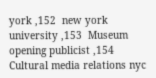york ,152  new york university ,153  Museum opening publicist ,154  Cultural media relations nyc